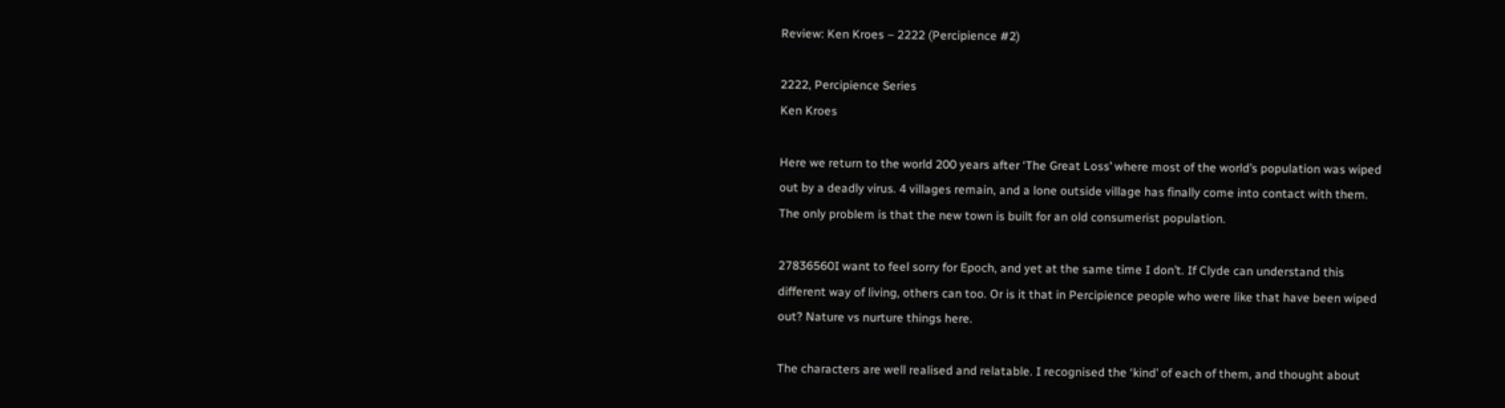Review: Ken Kroes – 2222 (Percipience #2)

2222, Percipience Series
Ken Kroes

Here we return to the world 200 years after ‘The Great Loss’ where most of the world’s population was wiped out by a deadly virus. 4 villages remain, and a lone outside village has finally come into contact with them. The only problem is that the new town is built for an old consumerist population.

27836560I want to feel sorry for Epoch, and yet at the same time I don’t. If Clyde can understand this different way of living, others can too. Or is it that in Percipience people who were like that have been wiped out? Nature vs nurture things here.

The characters are well realised and relatable. I recognised the ‘kind’ of each of them, and thought about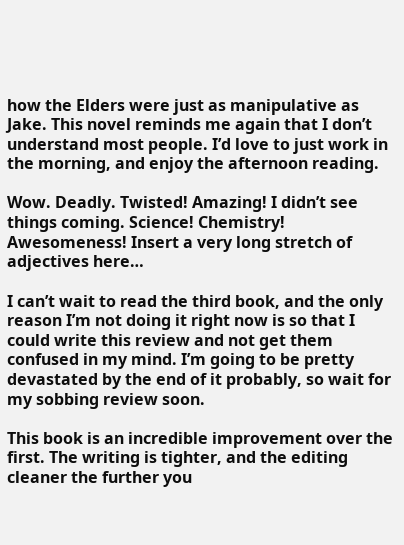how the Elders were just as manipulative as Jake. This novel reminds me again that I don’t understand most people. I’d love to just work in the morning, and enjoy the afternoon reading.

Wow. Deadly. Twisted! Amazing! I didn’t see things coming. Science! Chemistry! Awesomeness! Insert a very long stretch of adjectives here…

I can’t wait to read the third book, and the only reason I’m not doing it right now is so that I could write this review and not get them confused in my mind. I’m going to be pretty devastated by the end of it probably, so wait for my sobbing review soon.

This book is an incredible improvement over the first. The writing is tighter, and the editing cleaner the further you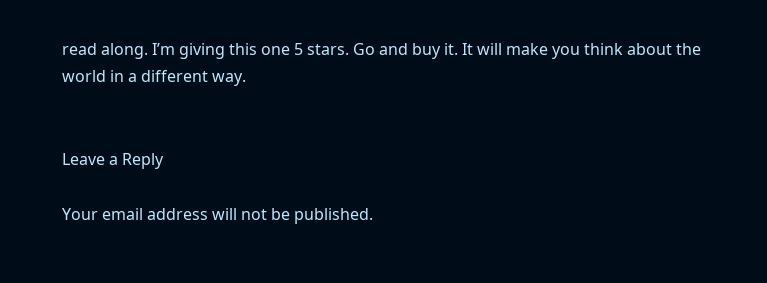read along. I’m giving this one 5 stars. Go and buy it. It will make you think about the world in a different way.


Leave a Reply

Your email address will not be published.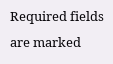Required fields are marked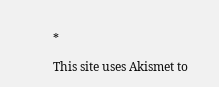*

This site uses Akismet to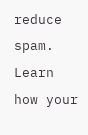reduce spam. Learn how your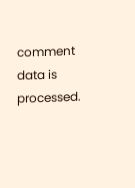comment data is processed.